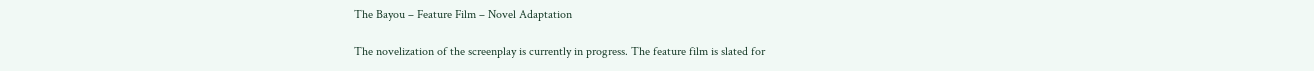The Bayou – Feature Film – Novel Adaptation

The novelization of the screenplay is currently in progress. The feature film is slated for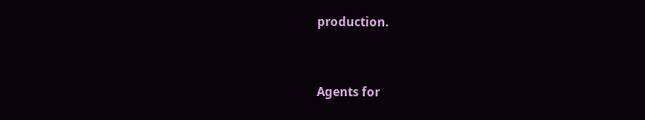production.


Agents for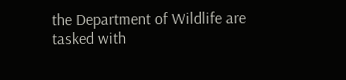the Department of Wildlife are tasked with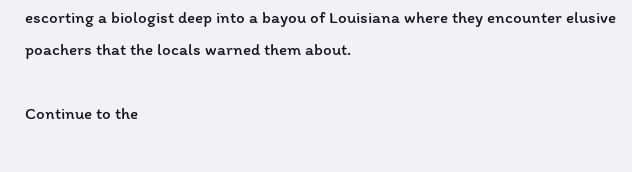escorting a biologist deep into a bayou of Louisiana where they encounter elusive poachers that the locals warned them about.

Continue to the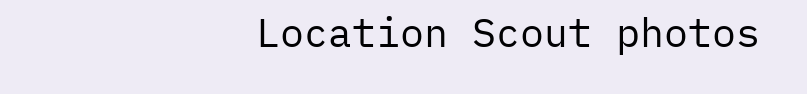Location Scout photos